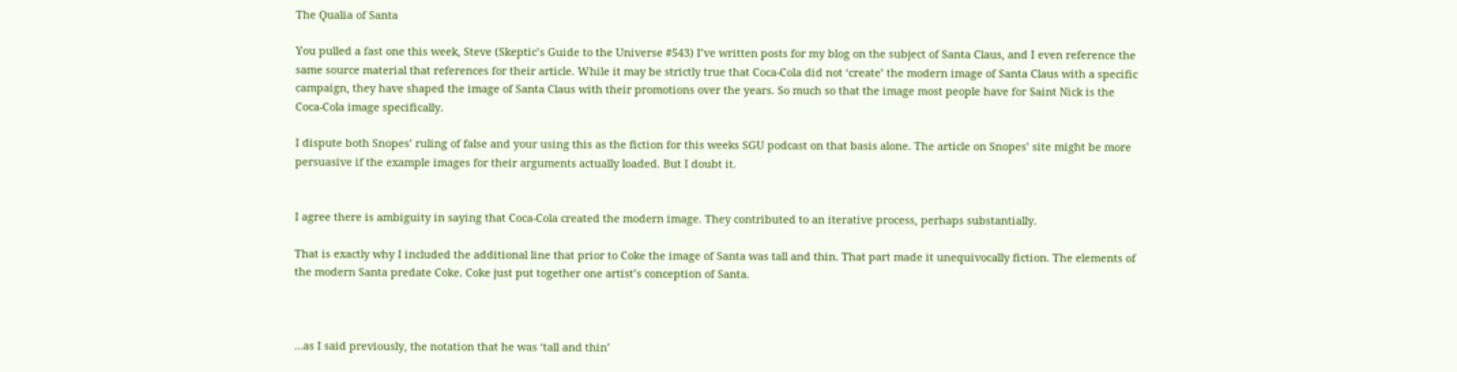The Qualia of Santa

You pulled a fast one this week, Steve (Skeptic’s Guide to the Universe #543) I’ve written posts for my blog on the subject of Santa Claus, and I even reference the same source material that references for their article. While it may be strictly true that Coca-Cola did not ‘create’ the modern image of Santa Claus with a specific campaign, they have shaped the image of Santa Claus with their promotions over the years. So much so that the image most people have for Saint Nick is the Coca-Cola image specifically.

I dispute both Snopes’ ruling of false and your using this as the fiction for this weeks SGU podcast on that basis alone. The article on Snopes’ site might be more persuasive if the example images for their arguments actually loaded. But I doubt it.


I agree there is ambiguity in saying that Coca-Cola created the modern image. They contributed to an iterative process, perhaps substantially.

That is exactly why I included the additional line that prior to Coke the image of Santa was tall and thin. That part made it unequivocally fiction. The elements of the modern Santa predate Coke. Coke just put together one artist’s conception of Santa.



…as I said previously, the notation that he was ‘tall and thin’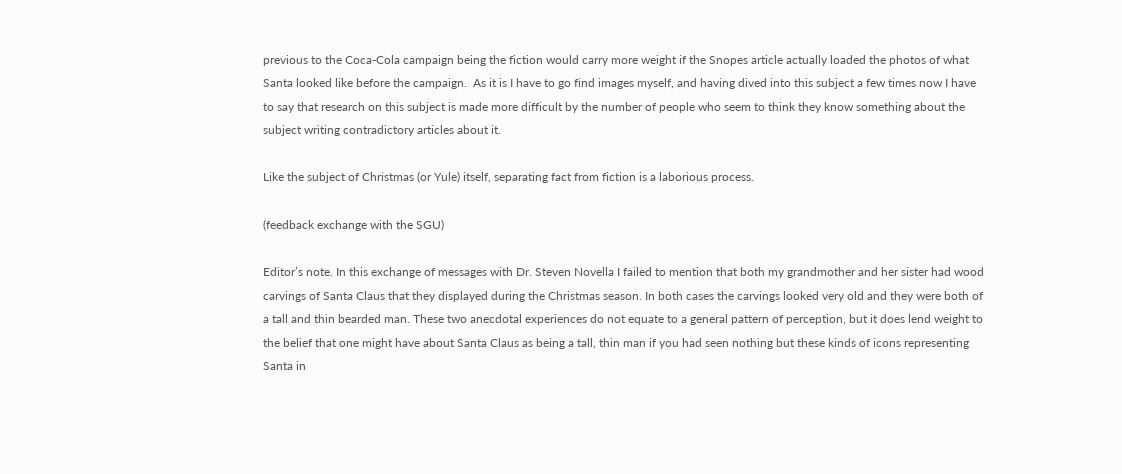previous to the Coca-Cola campaign being the fiction would carry more weight if the Snopes article actually loaded the photos of what Santa looked like before the campaign.  As it is I have to go find images myself, and having dived into this subject a few times now I have to say that research on this subject is made more difficult by the number of people who seem to think they know something about the subject writing contradictory articles about it.

Like the subject of Christmas (or Yule) itself, separating fact from fiction is a laborious process.

(feedback exchange with the SGU)

Editor’s note. In this exchange of messages with Dr. Steven Novella I failed to mention that both my grandmother and her sister had wood carvings of Santa Claus that they displayed during the Christmas season. In both cases the carvings looked very old and they were both of a tall and thin bearded man. These two anecdotal experiences do not equate to a general pattern of perception, but it does lend weight to the belief that one might have about Santa Claus as being a tall, thin man if you had seen nothing but these kinds of icons representing Santa in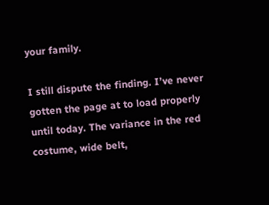your family.

I still dispute the finding. I’ve never gotten the page at to load properly until today. The variance in the red costume, wide belt,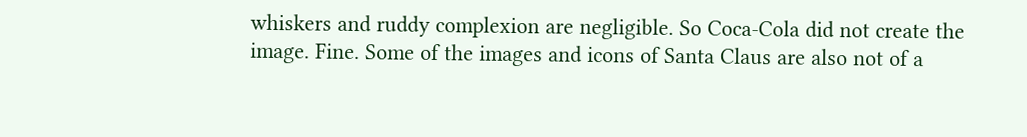whiskers and ruddy complexion are negligible. So Coca-Cola did not create the image. Fine. Some of the images and icons of Santa Claus are also not of a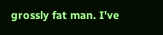grossly fat man. I’ve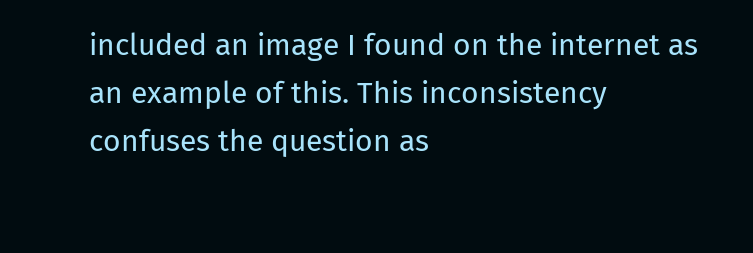included an image I found on the internet as an example of this. This inconsistency confuses the question as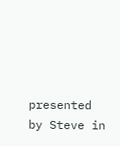presented by Steve in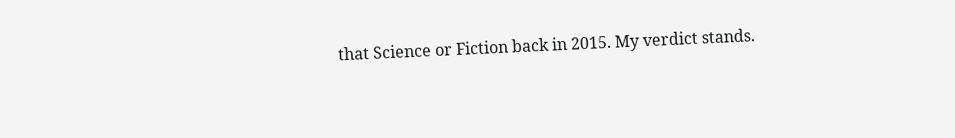that Science or Fiction back in 2015. My verdict stands.